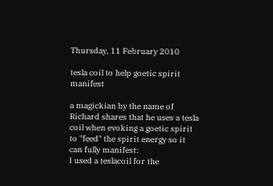Thursday, 11 February 2010

tesla coil to help goetic spirit manifest

a magickian by the name of Richard shares that he uses a tesla coil when evoking a goetic spirit to "feed" the spirit energy so it can fully manifest:
I used a teslacoil for the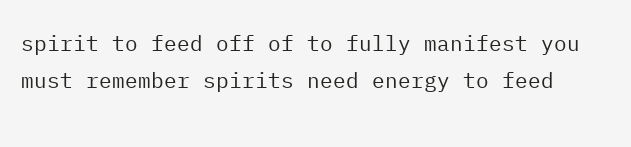spirit to feed off of to fully manifest you must remember spirits need energy to feed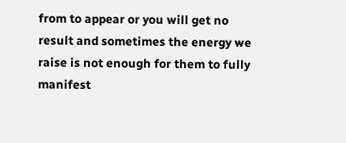from to appear or you will get no result and sometimes the energy we raise is not enough for them to fully manifest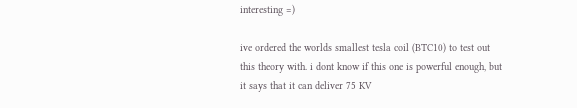interesting =)

ive ordered the worlds smallest tesla coil (BTC10) to test out this theory with. i dont know if this one is powerful enough, but it says that it can deliver 75 KV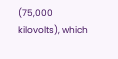(75,000 kilovolts), which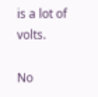is a lot of volts.

No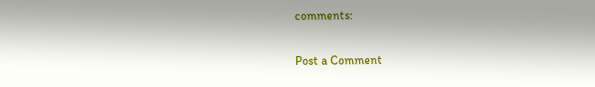comments:

Post a Comment